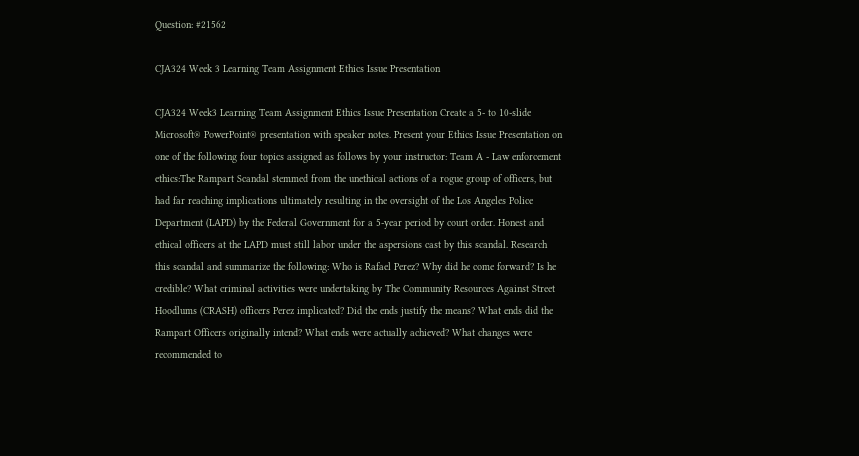Question: #21562

CJA324 Week 3 Learning Team Assignment Ethics Issue Presentation

CJA324 Week3 Learning Team Assignment Ethics Issue Presentation Create a 5- to 10-slide Microsoft® PowerPoint® presentation with speaker notes. Present your Ethics Issue Presentation on one of the following four topics assigned as follows by your instructor: Team A - Law enforcement ethics:The Rampart Scandal stemmed from the unethical actions of a rogue group of officers, but had far reaching implications ultimately resulting in the oversight of the Los Angeles Police Department (LAPD) by the Federal Government for a 5-year period by court order. Honest and ethical officers at the LAPD must still labor under the aspersions cast by this scandal. Research this scandal and summarize the following: Who is Rafael Perez? Why did he come forward? Is he credible? What criminal activities were undertaking by The Community Resources Against Street Hoodlums (CRASH) officers Perez implicated? Did the ends justify the means? What ends did the Rampart Officers originally intend? What ends were actually achieved? What changes were recommended to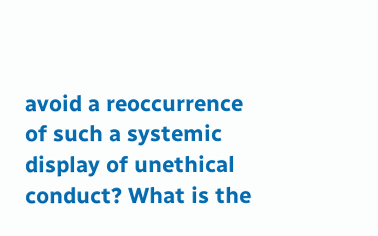avoid a reoccurrence of such a systemic display of unethical conduct? What is the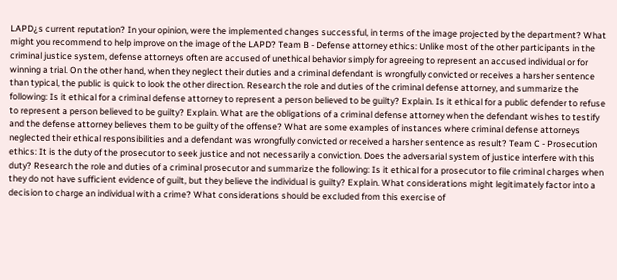LAPD¿s current reputation? In your opinion, were the implemented changes successful, in terms of the image projected by the department? What might you recommend to help improve on the image of the LAPD? Team B - Defense attorney ethics: Unlike most of the other participants in the criminal justice system, defense attorneys often are accused of unethical behavior simply for agreeing to represent an accused individual or for winning a trial. On the other hand, when they neglect their duties and a criminal defendant is wrongfully convicted or receives a harsher sentence than typical, the public is quick to look the other direction. Research the role and duties of the criminal defense attorney, and summarize the following: Is it ethical for a criminal defense attorney to represent a person believed to be guilty? Explain. Is it ethical for a public defender to refuse to represent a person believed to be guilty? Explain. What are the obligations of a criminal defense attorney when the defendant wishes to testify and the defense attorney believes them to be guilty of the offense? What are some examples of instances where criminal defense attorneys neglected their ethical responsibilities and a defendant was wrongfully convicted or received a harsher sentence as result? Team C - Prosecution ethics: It is the duty of the prosecutor to seek justice and not necessarily a conviction. Does the adversarial system of justice interfere with this duty? Research the role and duties of a criminal prosecutor and summarize the following: Is it ethical for a prosecutor to file criminal charges when they do not have sufficient evidence of guilt, but they believe the individual is guilty? Explain. What considerations might legitimately factor into a decision to charge an individual with a crime? What considerations should be excluded from this exercise of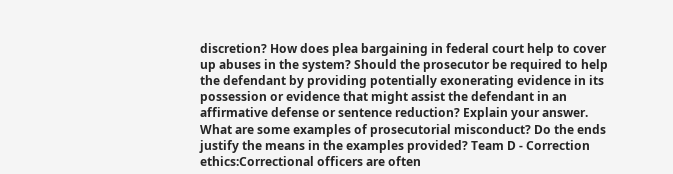discretion? How does plea bargaining in federal court help to cover up abuses in the system? Should the prosecutor be required to help the defendant by providing potentially exonerating evidence in its possession or evidence that might assist the defendant in an affirmative defense or sentence reduction? Explain your answer. What are some examples of prosecutorial misconduct? Do the ends justify the means in the examples provided? Team D - Correction ethics:Correctional officers are often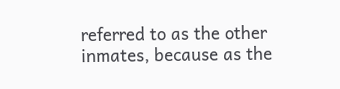referred to as the other inmates, because as the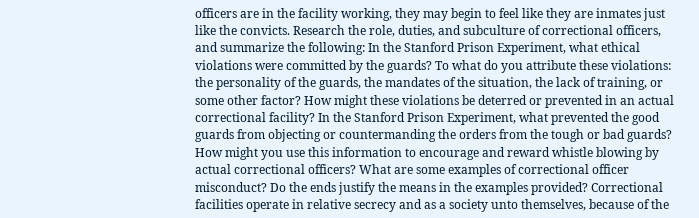officers are in the facility working, they may begin to feel like they are inmates just like the convicts. Research the role, duties, and subculture of correctional officers, and summarize the following: In the Stanford Prison Experiment, what ethical violations were committed by the guards? To what do you attribute these violations: the personality of the guards, the mandates of the situation, the lack of training, or some other factor? How might these violations be deterred or prevented in an actual correctional facility? In the Stanford Prison Experiment, what prevented the good guards from objecting or countermanding the orders from the tough or bad guards? How might you use this information to encourage and reward whistle blowing by actual correctional officers? What are some examples of correctional officer misconduct? Do the ends justify the means in the examples provided? Correctional facilities operate in relative secrecy and as a society unto themselves, because of the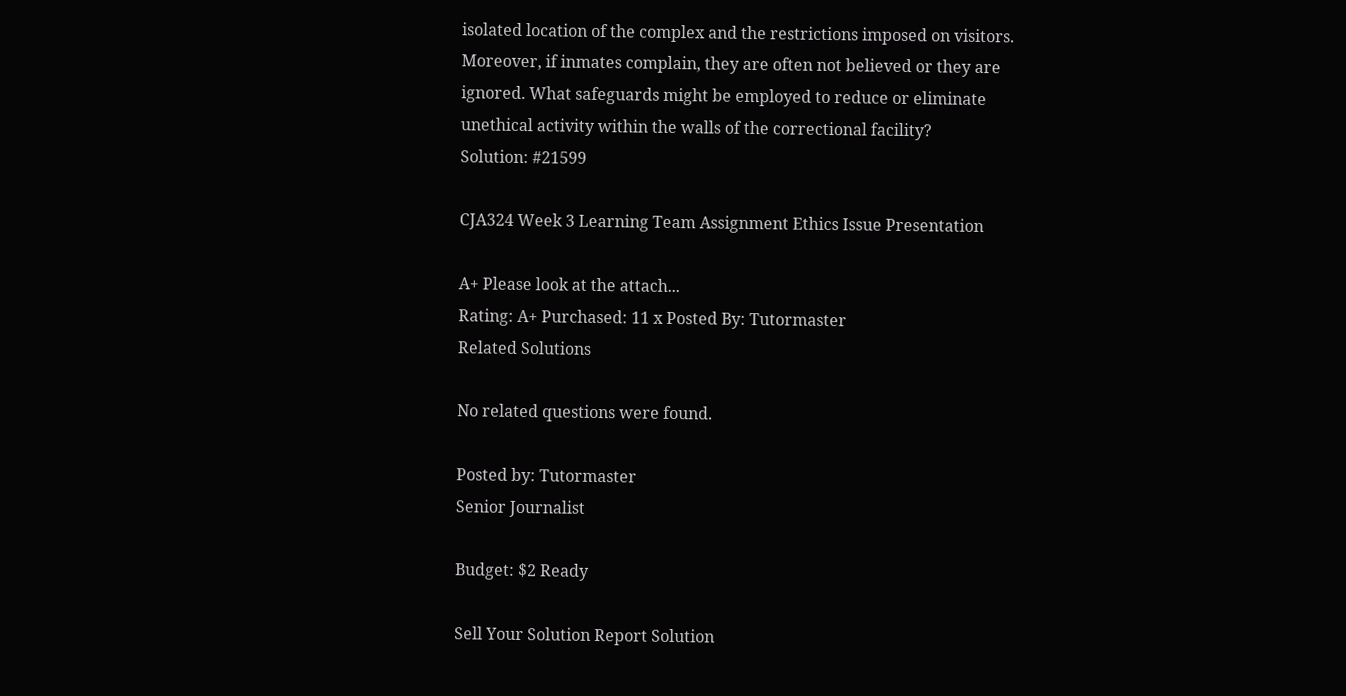isolated location of the complex and the restrictions imposed on visitors. Moreover, if inmates complain, they are often not believed or they are ignored. What safeguards might be employed to reduce or eliminate unethical activity within the walls of the correctional facility?
Solution: #21599

CJA324 Week 3 Learning Team Assignment Ethics Issue Presentation

A+ Please look at the attach...
Rating: A+ Purchased: 11 x Posted By: Tutormaster
Related Solutions

No related questions were found.

Posted by: Tutormaster
Senior Journalist

Budget: $2 Ready

Sell Your Solution Report Solution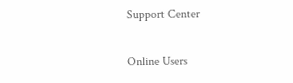Support Center

Online Users